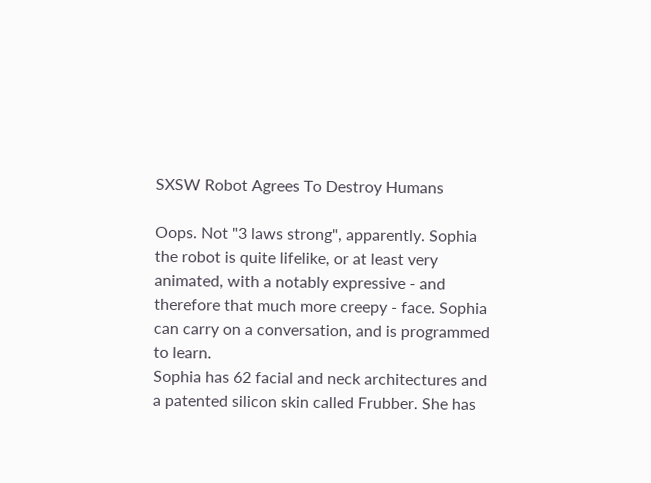SXSW Robot Agrees To Destroy Humans

Oops. Not "3 laws strong", apparently. Sophia the robot is quite lifelike, or at least very animated, with a notably expressive - and therefore that much more creepy - face. Sophia can carry on a conversation, and is programmed to learn.
Sophia has 62 facial and neck architectures and a patented silicon skin called Frubber. She has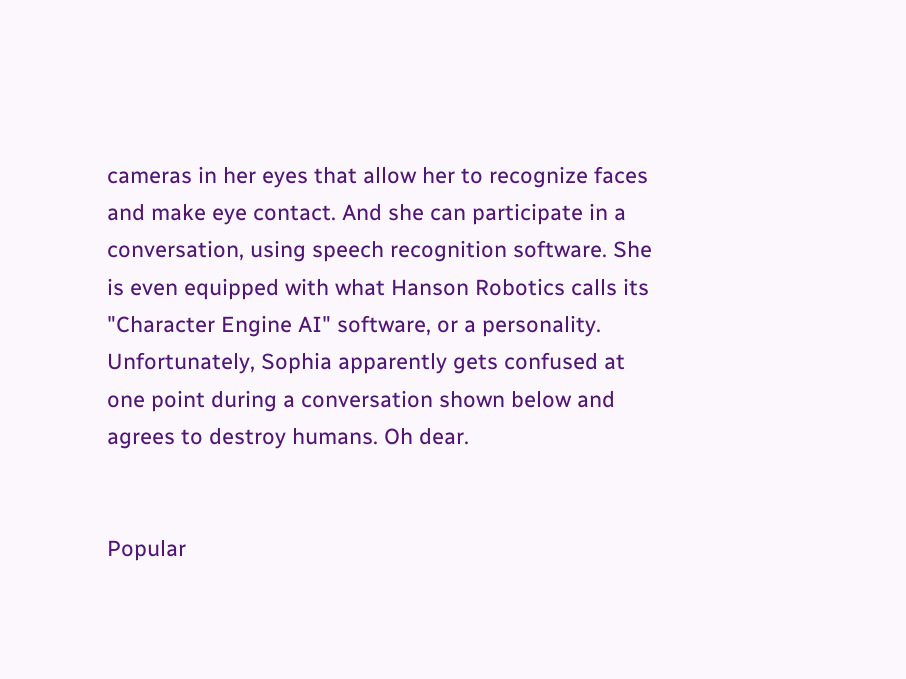cameras in her eyes that allow her to recognize faces and make eye contact. And she can participate in a conversation, using speech recognition software. She is even equipped with what Hanson Robotics calls its "Character Engine AI" software, or a personality.
Unfortunately, Sophia apparently gets confused at one point during a conversation shown below and agrees to destroy humans. Oh dear.


Popular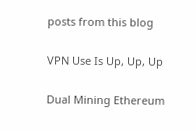posts from this blog

VPN Use Is Up, Up, Up

Dual Mining Ethereum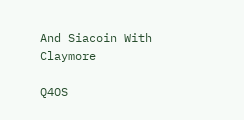And Siacoin With Claymore

Q4OS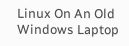Linux On An Old Windows Laptop